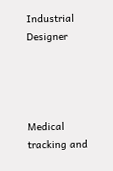Industrial Designer




Medical tracking and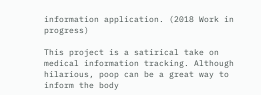information application. (2018 Work in progress)

This project is a satirical take on medical information tracking. Although hilarious, poop can be a great way to inform the body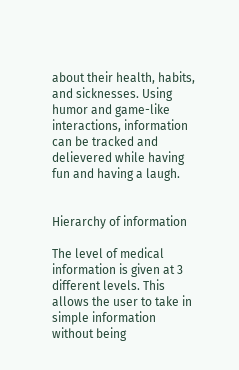about their health, habits, and sicknesses. Using humor and game-like interactions, information can be tracked and delievered while having fun and having a laugh.


Hierarchy of information

The level of medical information is given at 3 different levels. This allows the user to take in simple information without being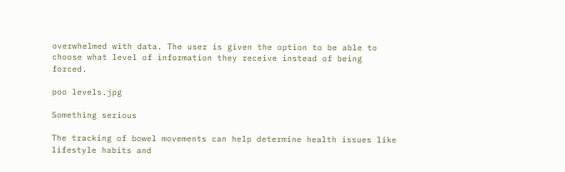overwhelmed with data. The user is given the option to be able to choose what level of information they receive instead of being forced.

poo levels.jpg

Something serious

The tracking of bowel movements can help determine health issues like lifestyle habits and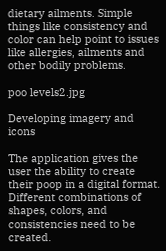dietary ailments. Simple things like consistency and color can help point to issues like allergies, ailments and other bodily problems.

poo levels2.jpg

Developing imagery and icons

The application gives the user the ability to create their poop in a digital format. Different combinations of shapes, colors, and consistencies need to be created.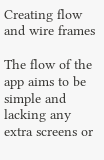Creating flow and wire frames

The flow of the app aims to be simple and lacking any extra screens or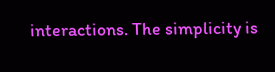interactions. The simplicity is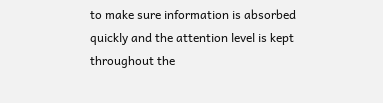to make sure information is absorbed quickly and the attention level is kept throughout the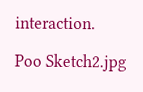interaction.

Poo Sketch2.jpg